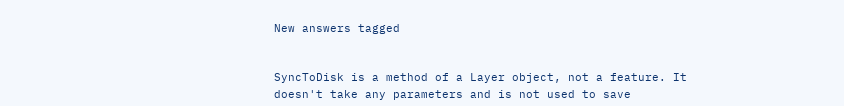New answers tagged


SyncToDisk is a method of a Layer object, not a feature. It doesn't take any parameters and is not used to save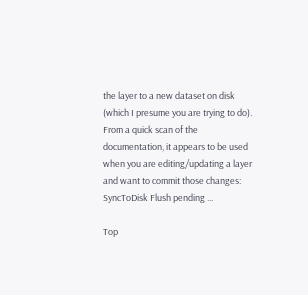the layer to a new dataset on disk (which I presume you are trying to do). From a quick scan of the documentation, it appears to be used when you are editing/updating a layer and want to commit those changes: SyncToDisk Flush pending ...

Top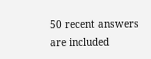50 recent answers are included